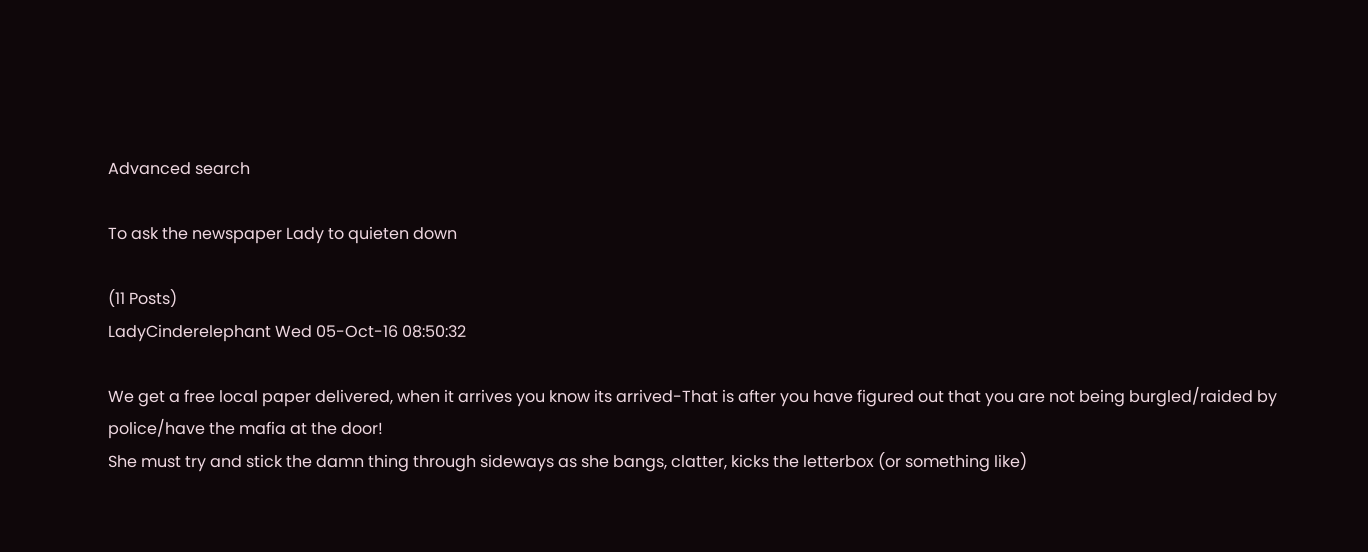Advanced search

To ask the newspaper Lady to quieten down

(11 Posts)
LadyCinderelephant Wed 05-Oct-16 08:50:32

We get a free local paper delivered, when it arrives you know its arrived-That is after you have figured out that you are not being burgled/raided by police/have the mafia at the door!
She must try and stick the damn thing through sideways as she bangs, clatter, kicks the letterbox (or something like)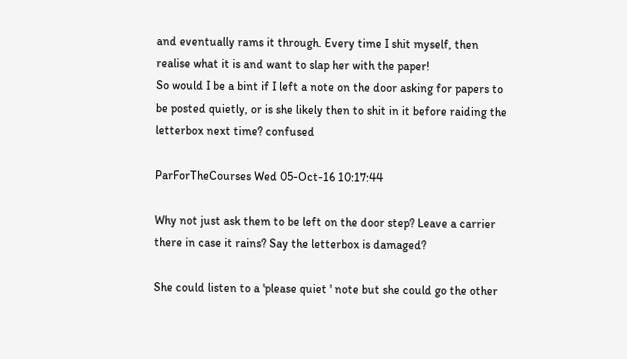and eventually rams it through. Every time I shit myself, then realise what it is and want to slap her with the paper!
So would I be a bint if I left a note on the door asking for papers to be posted quietly, or is she likely then to shit in it before raiding the letterbox next time? confused

ParForTheCourses Wed 05-Oct-16 10:17:44

Why not just ask them to be left on the door step? Leave a carrier there in case it rains? Say the letterbox is damaged?

She could listen to a 'please quiet ' note but she could go the other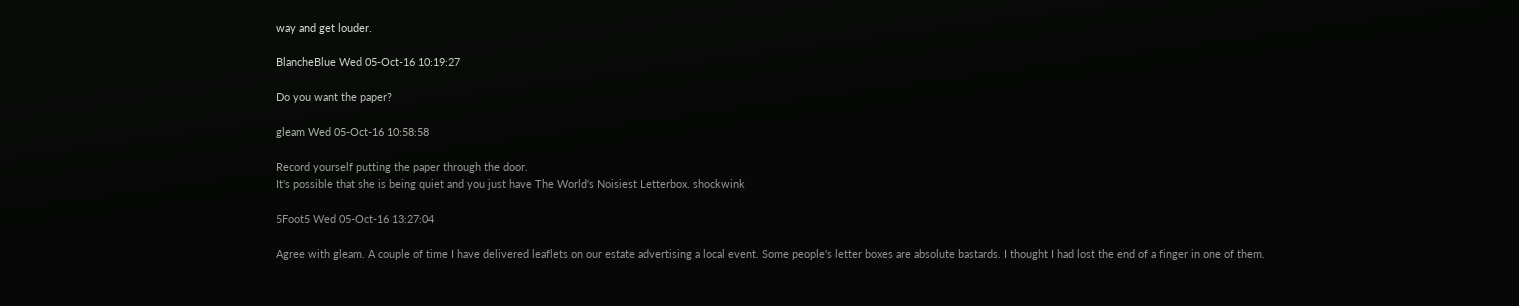way and get louder.

BlancheBlue Wed 05-Oct-16 10:19:27

Do you want the paper?

gleam Wed 05-Oct-16 10:58:58

Record yourself putting the paper through the door.
It's possible that she is being quiet and you just have The World's Noisiest Letterbox. shockwink

5Foot5 Wed 05-Oct-16 13:27:04

Agree with gleam. A couple of time I have delivered leaflets on our estate advertising a local event. Some people's letter boxes are absolute bastards. I thought I had lost the end of a finger in one of them.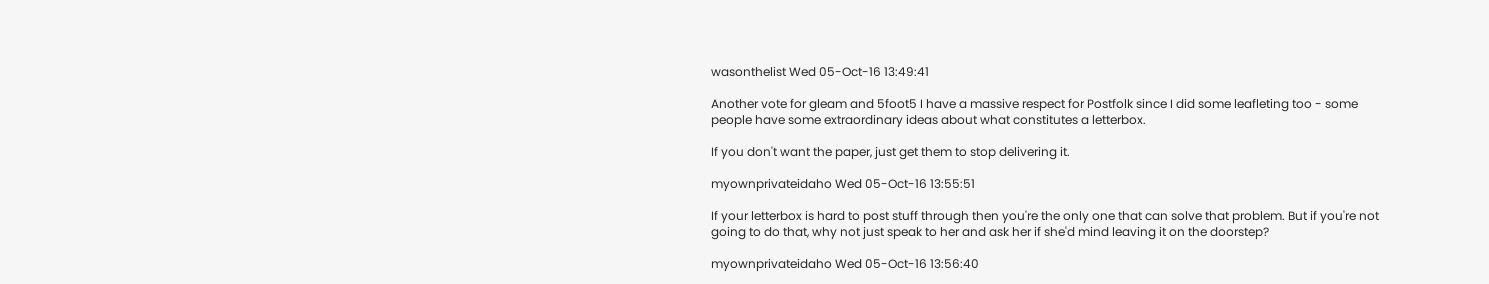wasonthelist Wed 05-Oct-16 13:49:41

Another vote for gleam and 5foot5 I have a massive respect for Postfolk since I did some leafleting too - some people have some extraordinary ideas about what constitutes a letterbox.

If you don't want the paper, just get them to stop delivering it.

myownprivateidaho Wed 05-Oct-16 13:55:51

If your letterbox is hard to post stuff through then you're the only one that can solve that problem. But if you're not going to do that, why not just speak to her and ask her if she'd mind leaving it on the doorstep?

myownprivateidaho Wed 05-Oct-16 13:56:40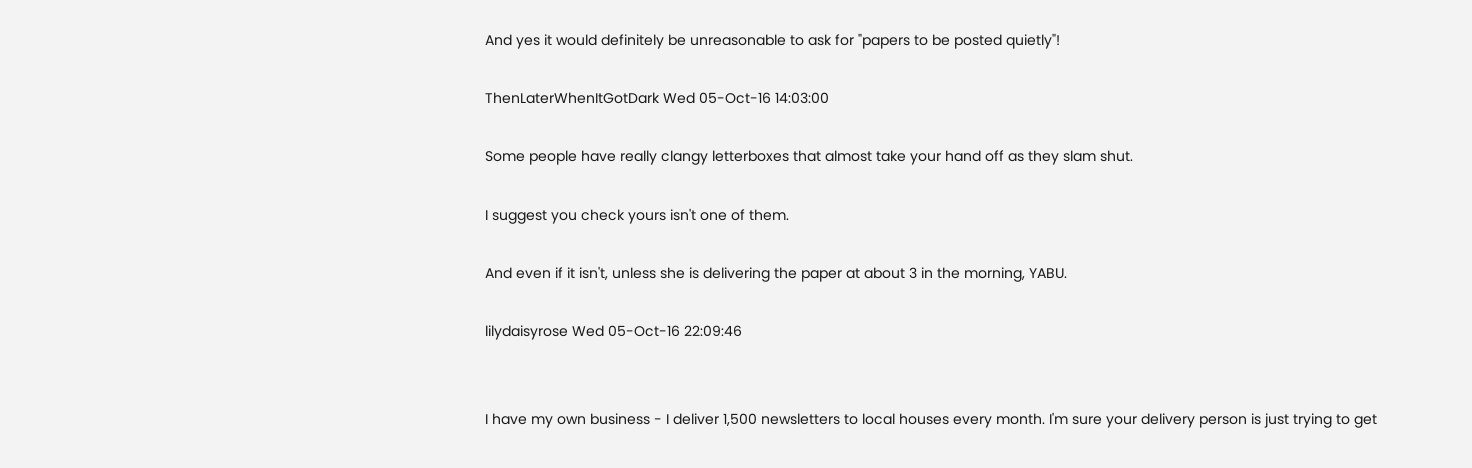And yes it would definitely be unreasonable to ask for "papers to be posted quietly"!

ThenLaterWhenItGotDark Wed 05-Oct-16 14:03:00

Some people have really clangy letterboxes that almost take your hand off as they slam shut.

I suggest you check yours isn't one of them.

And even if it isn't, unless she is delivering the paper at about 3 in the morning, YABU.

lilydaisyrose Wed 05-Oct-16 22:09:46


I have my own business - I deliver 1,500 newsletters to local houses every month. I'm sure your delivery person is just trying to get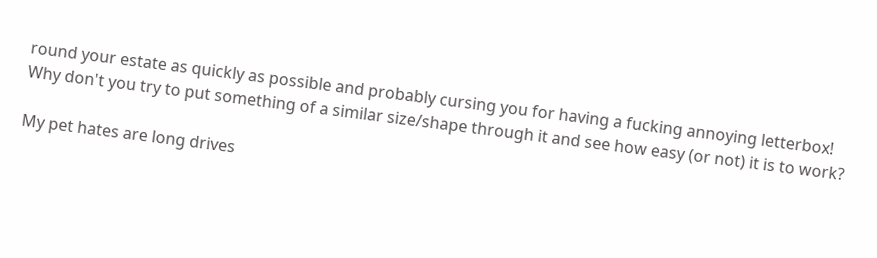round your estate as quickly as possible and probably cursing you for having a fucking annoying letterbox! Why don't you try to put something of a similar size/shape through it and see how easy (or not) it is to work?

My pet hates are long drives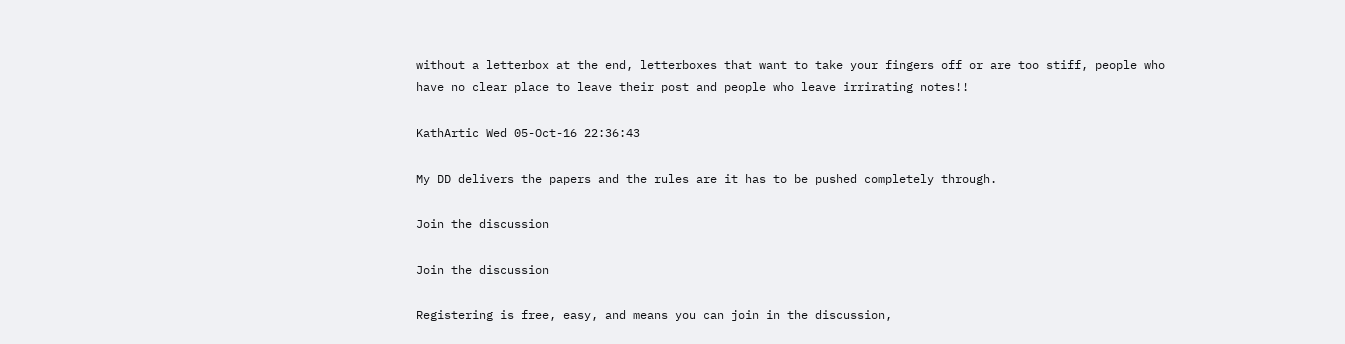without a letterbox at the end, letterboxes that want to take your fingers off or are too stiff, people who have no clear place to leave their post and people who leave irrirating notes!!

KathArtic Wed 05-Oct-16 22:36:43

My DD delivers the papers and the rules are it has to be pushed completely through.

Join the discussion

Join the discussion

Registering is free, easy, and means you can join in the discussion,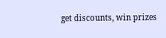get discounts, win prizes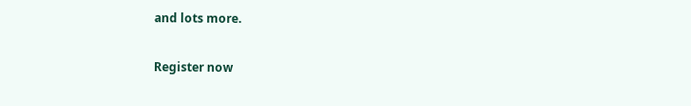and lots more.

Register now